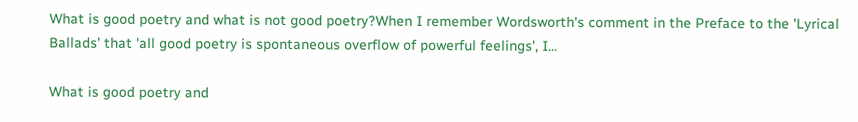What is good poetry and what is not good poetry?When I remember Wordsworth's comment in the Preface to the 'Lyrical Ballads' that 'all good poetry is spontaneous overflow of powerful feelings', I...

What is good poetry and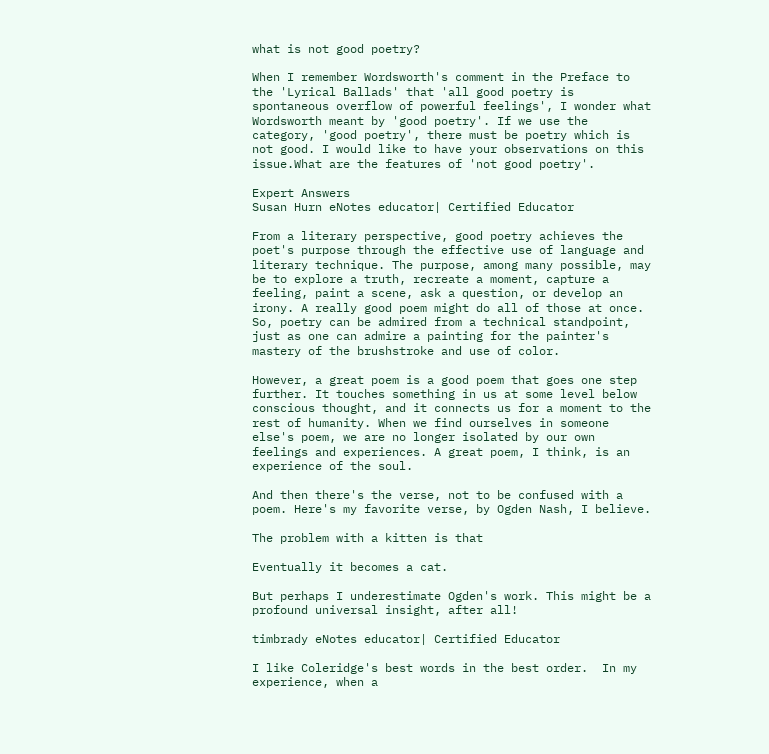what is not good poetry?

When I remember Wordsworth's comment in the Preface to the 'Lyrical Ballads' that 'all good poetry is spontaneous overflow of powerful feelings', I wonder what Wordsworth meant by 'good poetry'. If we use the category, 'good poetry', there must be poetry which is not good. I would like to have your observations on this issue.What are the features of 'not good poetry'.

Expert Answers
Susan Hurn eNotes educator| Certified Educator

From a literary perspective, good poetry achieves the poet's purpose through the effective use of language and literary technique. The purpose, among many possible, may be to explore a truth, recreate a moment, capture a feeling, paint a scene, ask a question, or develop an irony. A really good poem might do all of those at once. So, poetry can be admired from a technical standpoint, just as one can admire a painting for the painter's mastery of the brushstroke and use of color.

However, a great poem is a good poem that goes one step further. It touches something in us at some level below conscious thought, and it connects us for a moment to the rest of humanity. When we find ourselves in someone else's poem, we are no longer isolated by our own feelings and experiences. A great poem, I think, is an experience of the soul.

And then there's the verse, not to be confused with a poem. Here's my favorite verse, by Ogden Nash, I believe.

The problem with a kitten is that

Eventually it becomes a cat.

But perhaps I underestimate Ogden's work. This might be a profound universal insight, after all!

timbrady eNotes educator| Certified Educator

I like Coleridge's best words in the best order.  In my experience, when a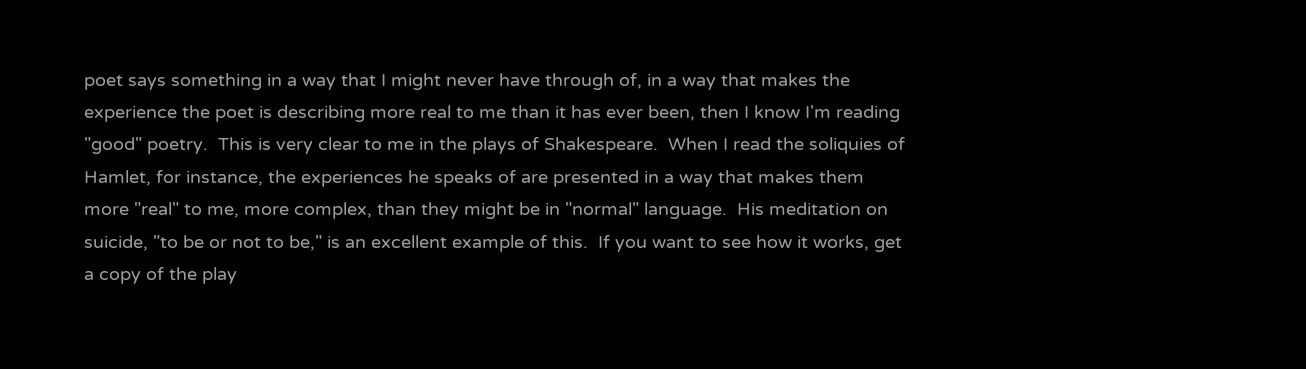poet says something in a way that I might never have through of, in a way that makes the experience the poet is describing more real to me than it has ever been, then I know I'm reading "good" poetry.  This is very clear to me in the plays of Shakespeare.  When I read the soliquies of Hamlet, for instance, the experiences he speaks of are presented in a way that makes them more "real" to me, more complex, than they might be in "normal" language.  His meditation on suicide, "to be or not to be," is an excellent example of this.  If you want to see how it works, get a copy of the play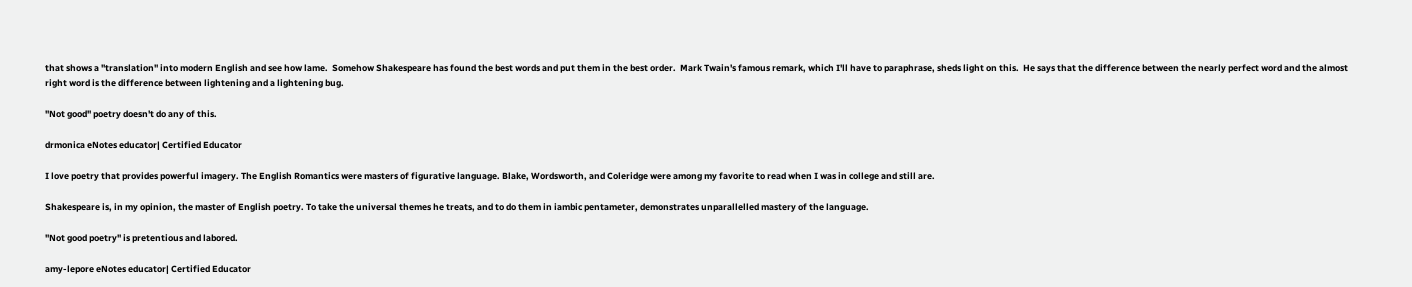that shows a "translation" into modern English and see how lame.  Somehow Shakespeare has found the best words and put them in the best order.  Mark Twain's famous remark, which I'll have to paraphrase, sheds light on this.  He says that the difference between the nearly perfect word and the almost right word is the difference between lightening and a lightening bug.

"Not good" poetry doesn't do any of this.

drmonica eNotes educator| Certified Educator

I love poetry that provides powerful imagery. The English Romantics were masters of figurative language. Blake, Wordsworth, and Coleridge were among my favorite to read when I was in college and still are.

Shakespeare is, in my opinion, the master of English poetry. To take the universal themes he treats, and to do them in iambic pentameter, demonstrates unparallelled mastery of the language.

"Not good poetry" is pretentious and labored.

amy-lepore eNotes educator| Certified Educator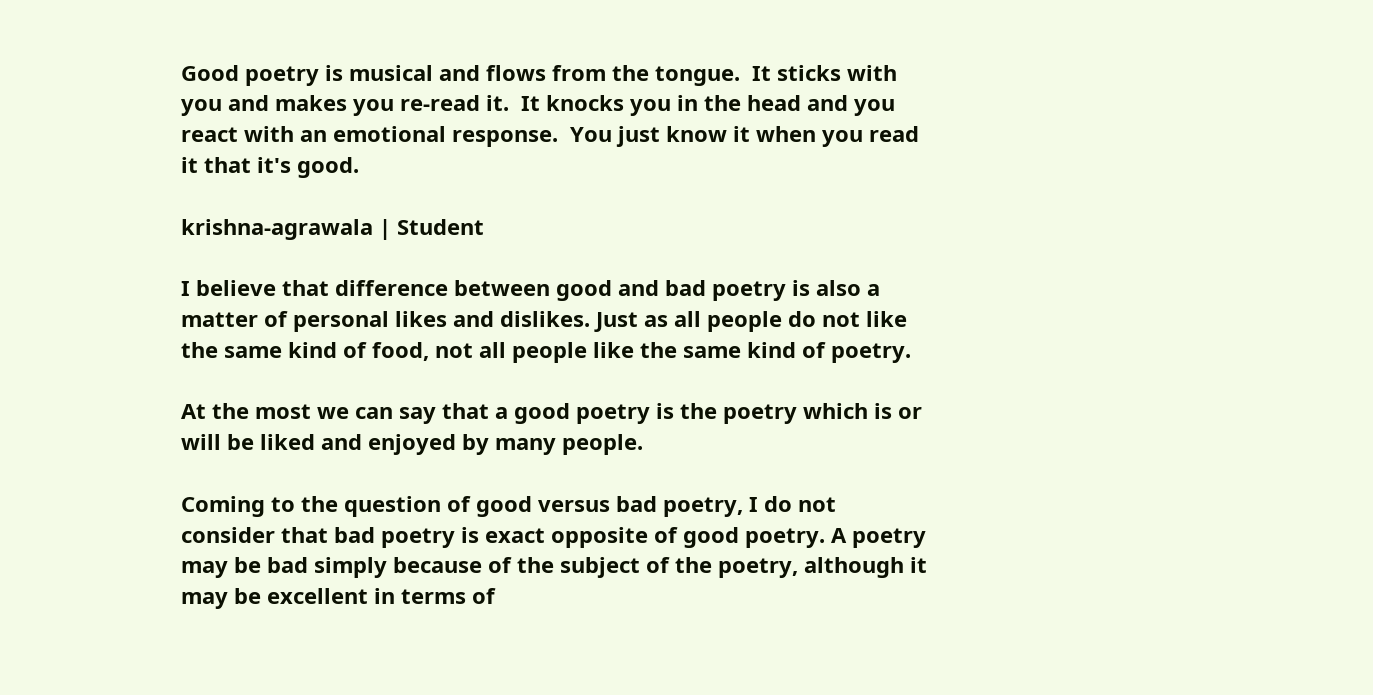Good poetry is musical and flows from the tongue.  It sticks with you and makes you re-read it.  It knocks you in the head and you react with an emotional response.  You just know it when you read it that it's good.

krishna-agrawala | Student

I believe that difference between good and bad poetry is also a matter of personal likes and dislikes. Just as all people do not like the same kind of food, not all people like the same kind of poetry.

At the most we can say that a good poetry is the poetry which is or will be liked and enjoyed by many people.

Coming to the question of good versus bad poetry, I do not consider that bad poetry is exact opposite of good poetry. A poetry may be bad simply because of the subject of the poetry, although it may be excellent in terms of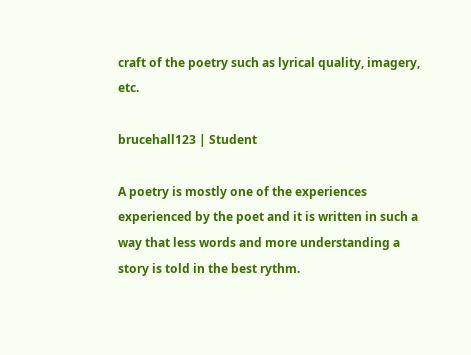craft of the poetry such as lyrical quality, imagery, etc.

brucehall123 | Student

A poetry is mostly one of the experiences experienced by the poet and it is written in such a way that less words and more understanding a story is told in the best rythm.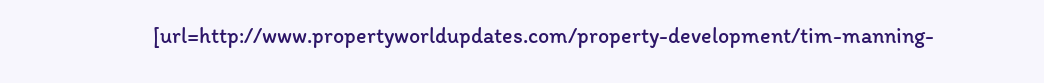[url=http://www.propertyworldupdates.com/property-development/tim-manning-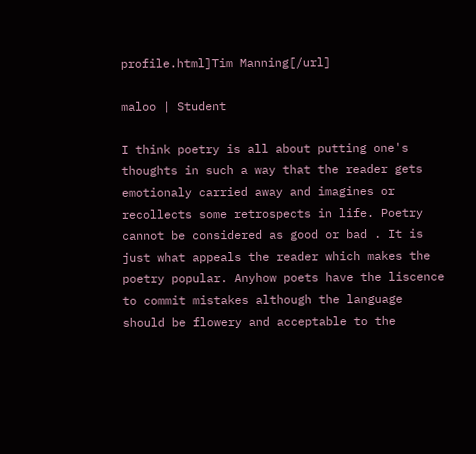profile.html]Tim Manning[/url]

maloo | Student

I think poetry is all about putting one's thoughts in such a way that the reader gets emotionaly carried away and imagines or recollects some retrospects in life. Poetry cannot be considered as good or bad . It is just what appeals the reader which makes the poetry popular. Anyhow poets have the liscence to commit mistakes although the language should be flowery and acceptable to the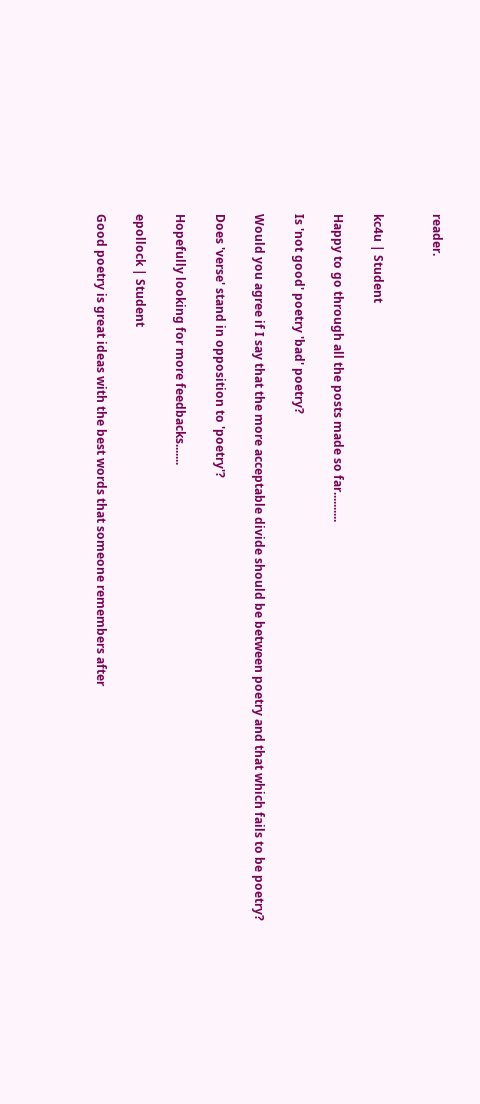reader.


kc4u | Student

Happy to go through all the posts made so far..........

Is 'not good' poetry 'bad' poetry?

Would you agree if I say that the more acceptable divide should be between poetry and that which fails to be poetry?

Does 'verse' stand in opposition to 'poetry'?

Hopefully looking for more feedbacks.......

epollock | Student

Good poetry is great ideas with the best words that someone remembers after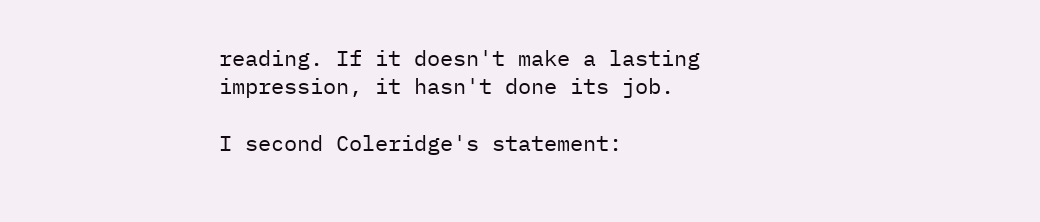reading. If it doesn't make a lasting impression, it hasn't done its job.

I second Coleridge's statement: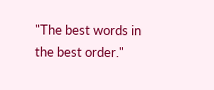"The best words in the best order."